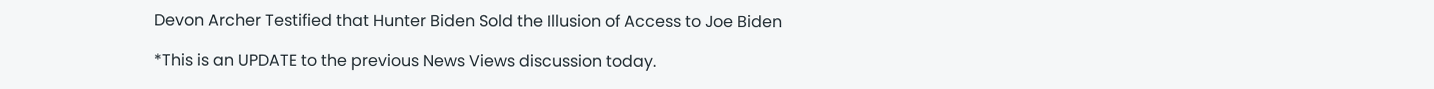Devon Archer Testified that Hunter Biden Sold the Illusion of Access to Joe Biden

*This is an UPDATE to the previous News Views discussion today.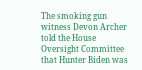The smoking gun witness Devon Archer told the House Oversight Committee that Hunter Biden was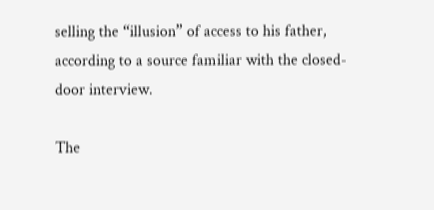selling the “illusion” of access to his father, according to a source familiar with the closed-door interview.

The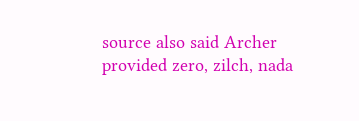source also said Archer provided zero, zilch, nada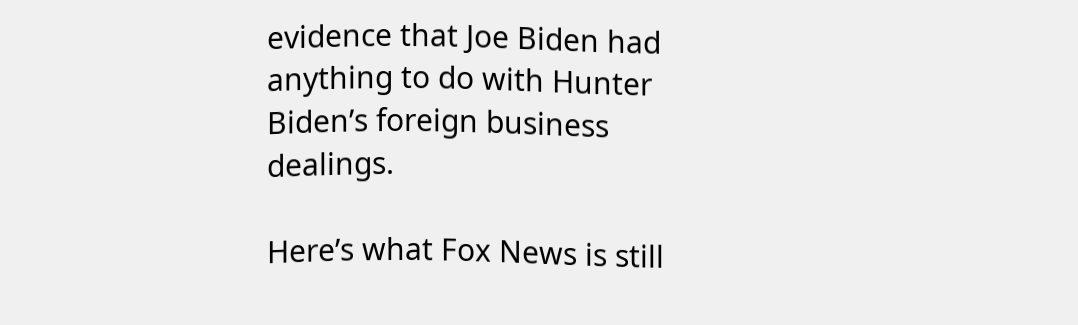evidence that Joe Biden had anything to do with Hunter Biden’s foreign business dealings.

Here’s what Fox News is still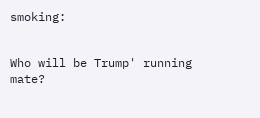smoking:


Who will be Trump' running mate?